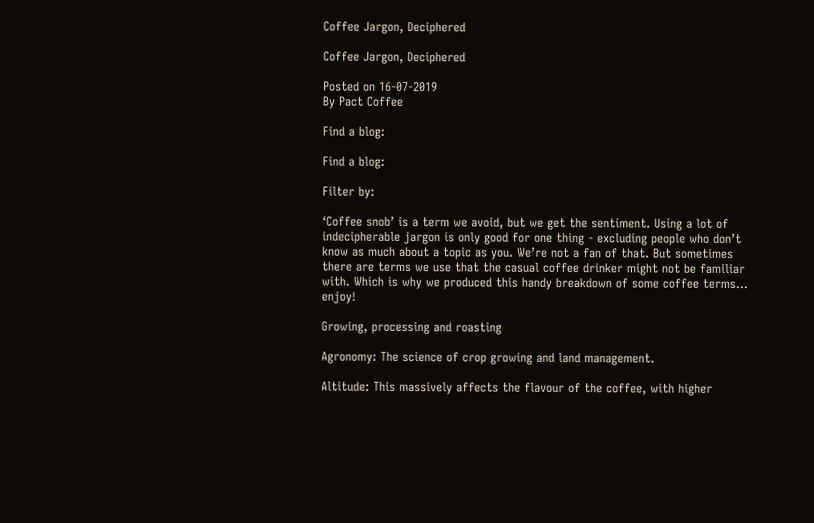Coffee Jargon, Deciphered

Coffee Jargon, Deciphered

Posted on 16-07-2019
By Pact Coffee

Find a blog:

Find a blog:

Filter by:

‘Coffee snob’ is a term we avoid, but we get the sentiment. Using a lot of indecipherable jargon is only good for one thing - excluding people who don’t know as much about a topic as you. We’re not a fan of that. But sometimes there are terms we use that the casual coffee drinker might not be familiar with. Which is why we produced this handy breakdown of some coffee terms… enjoy!

Growing, processing and roasting

Agronomy: The science of crop growing and land management.

Altitude: This massively affects the flavour of the coffee, with higher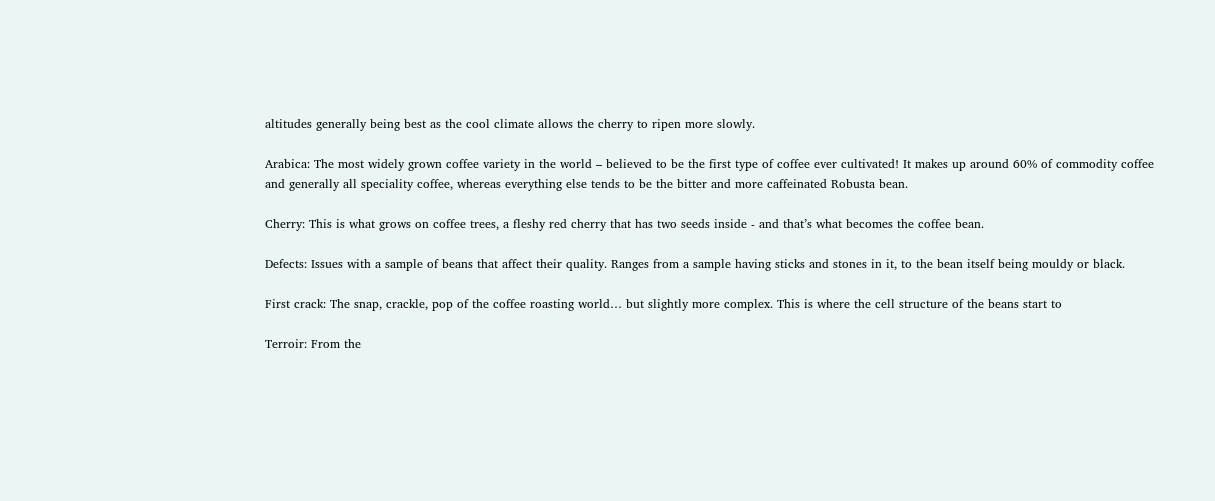altitudes generally being best as the cool climate allows the cherry to ripen more slowly.

Arabica: The most widely grown coffee variety in the world – believed to be the first type of coffee ever cultivated! It makes up around 60% of commodity coffee and generally all speciality coffee, whereas everything else tends to be the bitter and more caffeinated Robusta bean.

Cherry: This is what grows on coffee trees, a fleshy red cherry that has two seeds inside - and that’s what becomes the coffee bean.

Defects: Issues with a sample of beans that affect their quality. Ranges from a sample having sticks and stones in it, to the bean itself being mouldy or black.

First crack: The snap, crackle, pop of the coffee roasting world… but slightly more complex. This is where the cell structure of the beans start to

Terroir: From the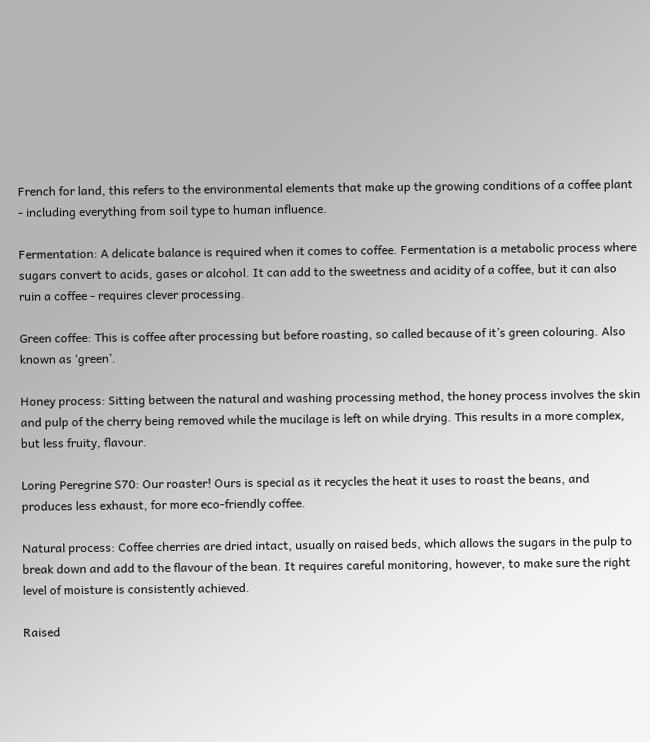French for land, this refers to the environmental elements that make up the growing conditions of a coffee plant - including everything from soil type to human influence.

Fermentation: A delicate balance is required when it comes to coffee. Fermentation is a metabolic process where sugars convert to acids, gases or alcohol. It can add to the sweetness and acidity of a coffee, but it can also ruin a coffee - requires clever processing.

Green coffee: This is coffee after processing but before roasting, so called because of it’s green colouring. Also known as ‘green’.

Honey process: Sitting between the natural and washing processing method, the honey process involves the skin and pulp of the cherry being removed while the mucilage is left on while drying. This results in a more complex, but less fruity, flavour.

Loring Peregrine S70: Our roaster! Ours is special as it recycles the heat it uses to roast the beans, and produces less exhaust, for more eco-friendly coffee.

Natural process: Coffee cherries are dried intact, usually on raised beds, which allows the sugars in the pulp to break down and add to the flavour of the bean. It requires careful monitoring, however, to make sure the right level of moisture is consistently achieved.

Raised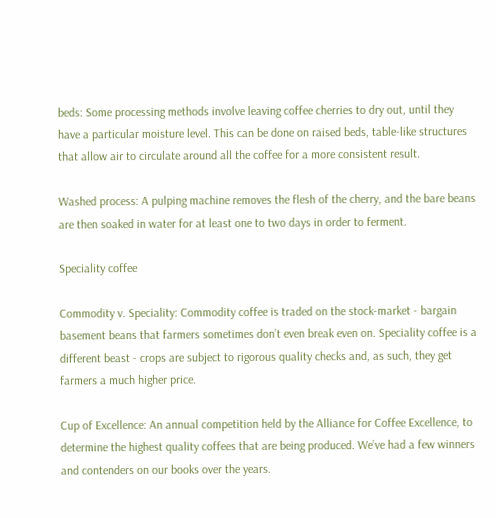beds: Some processing methods involve leaving coffee cherries to dry out, until they have a particular moisture level. This can be done on raised beds, table-like structures that allow air to circulate around all the coffee for a more consistent result.

Washed process: A pulping machine removes the flesh of the cherry, and the bare beans are then soaked in water for at least one to two days in order to ferment.

Speciality coffee

Commodity v. Speciality: Commodity coffee is traded on the stock-market - bargain basement beans that farmers sometimes don’t even break even on. Speciality coffee is a different beast - crops are subject to rigorous quality checks and, as such, they get farmers a much higher price.

Cup of Excellence: An annual competition held by the Alliance for Coffee Excellence, to determine the highest quality coffees that are being produced. We’ve had a few winners and contenders on our books over the years.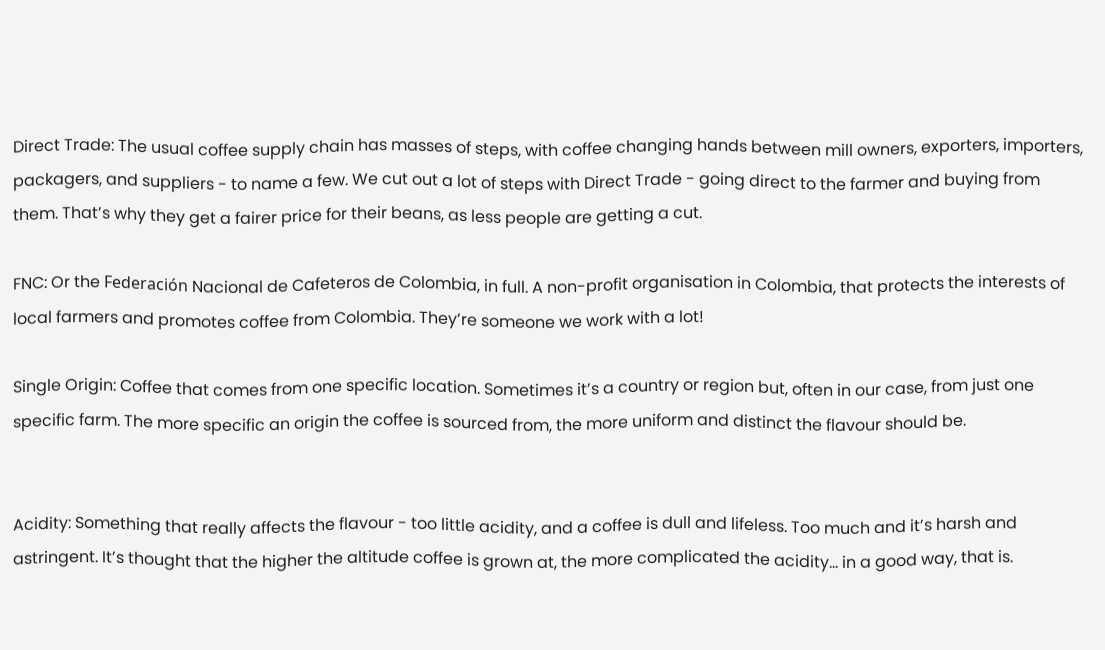Direct Trade: The usual coffee supply chain has masses of steps, with coffee changing hands between mill owners, exporters, importers, packagers, and suppliers - to name a few. We cut out a lot of steps with Direct Trade - going direct to the farmer and buying from them. That’s why they get a fairer price for their beans, as less people are getting a cut.

FNC: Or the Federación Nacional de Cafeteros de Colombia, in full. A non-profit organisation in Colombia, that protects the interests of local farmers and promotes coffee from Colombia. They’re someone we work with a lot!

Single Origin: Coffee that comes from one specific location. Sometimes it’s a country or region but, often in our case, from just one specific farm. The more specific an origin the coffee is sourced from, the more uniform and distinct the flavour should be.


Acidity: Something that really affects the flavour - too little acidity, and a coffee is dull and lifeless. Too much and it’s harsh and astringent. It’s thought that the higher the altitude coffee is grown at, the more complicated the acidity… in a good way, that is.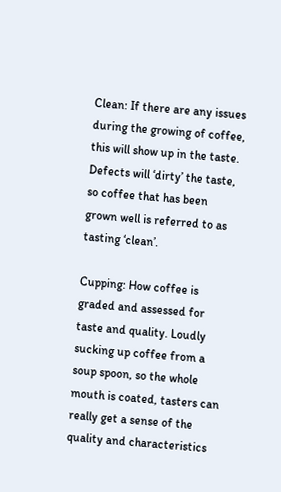Clean: If there are any issues during the growing of coffee, this will show up in the taste. Defects will ‘dirty’ the taste, so coffee that has been grown well is referred to as tasting ‘clean’.

Cupping: How coffee is graded and assessed for taste and quality. Loudly sucking up coffee from a soup spoon, so the whole mouth is coated, tasters can really get a sense of the quality and characteristics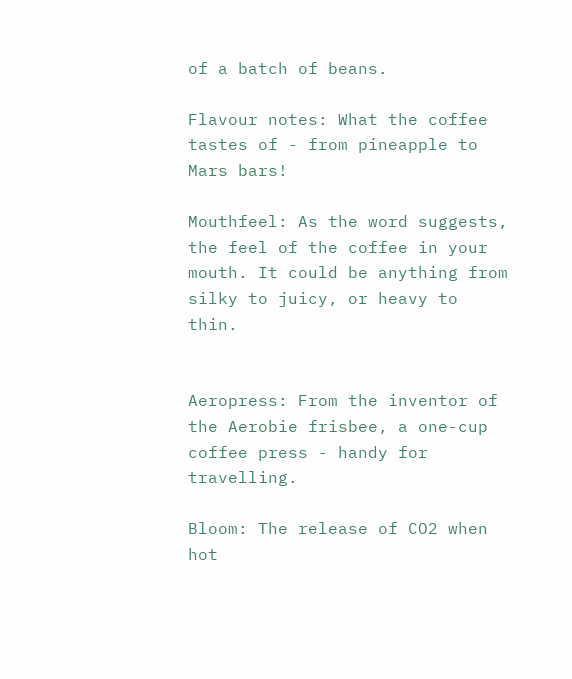of a batch of beans.

Flavour notes: What the coffee tastes of - from pineapple to Mars bars!

Mouthfeel: As the word suggests, the feel of the coffee in your mouth. It could be anything from silky to juicy, or heavy to thin.


Aeropress: From the inventor of the Aerobie frisbee, a one-cup coffee press - handy for travelling.

Bloom: The release of CO2 when hot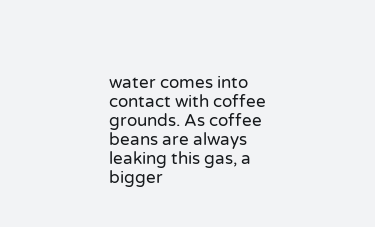water comes into contact with coffee grounds. As coffee beans are always leaking this gas, a bigger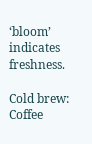‘bloom’ indicates freshness.

Cold brew: Coffee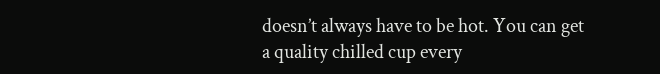doesn’t always have to be hot. You can get a quality chilled cup every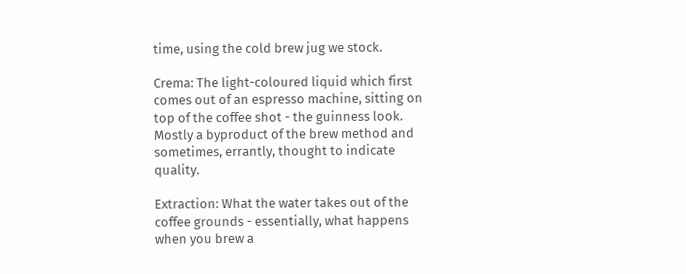time, using the cold brew jug we stock.

Crema: The light-coloured liquid which first comes out of an espresso machine, sitting on top of the coffee shot - the guinness look. Mostly a byproduct of the brew method and sometimes, errantly, thought to indicate quality.

Extraction: What the water takes out of the coffee grounds - essentially, what happens when you brew a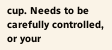cup. Needs to be carefully controlled, or your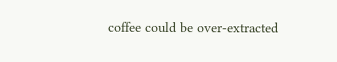coffee could be over-extracted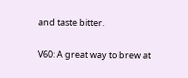and taste bitter.

V60: A great way to brew at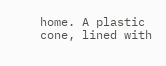home. A plastic cone, lined with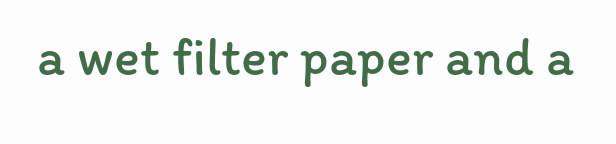a wet filter paper and a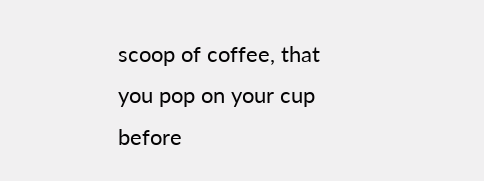scoop of coffee, that you pop on your cup before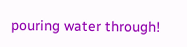pouring water through!